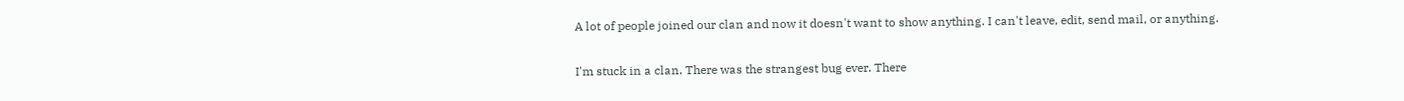A lot of people joined our clan and now it doesn't want to show anything. I can't leave, edit, send mail, or anything.

I'm stuck in a clan. There was the strangest bug ever. There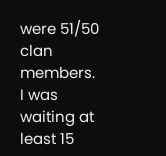were 51/50 clan members. I was waiting at least 15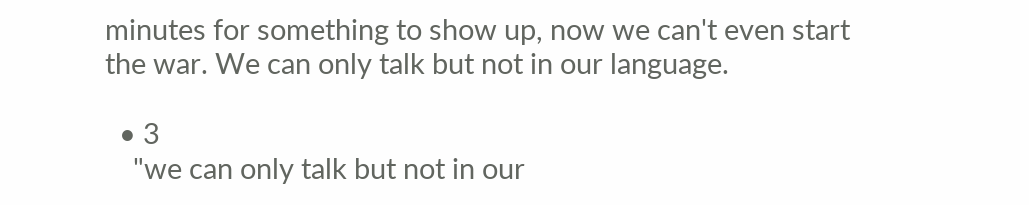minutes for something to show up, now we can't even start the war. We can only talk but not in our language.

  • 3
    "we can only talk but not in our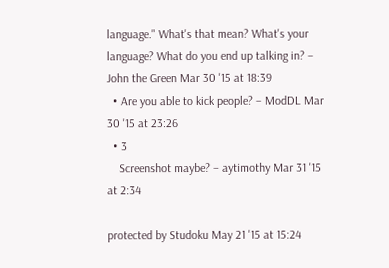language." What's that mean? What's your language? What do you end up talking in? – John the Green Mar 30 '15 at 18:39
  • Are you able to kick people? – ModDL Mar 30 '15 at 23:26
  • 3
    Screenshot maybe? – aytimothy Mar 31 '15 at 2:34

protected by Studoku May 21 '15 at 15:24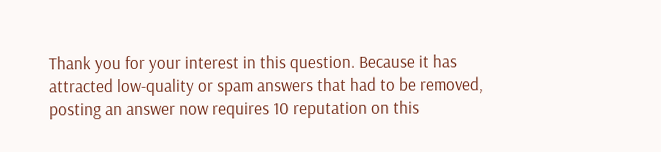Thank you for your interest in this question. Because it has attracted low-quality or spam answers that had to be removed, posting an answer now requires 10 reputation on this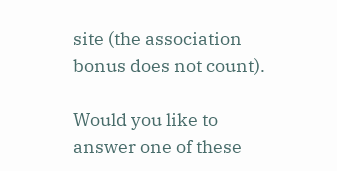site (the association bonus does not count).

Would you like to answer one of these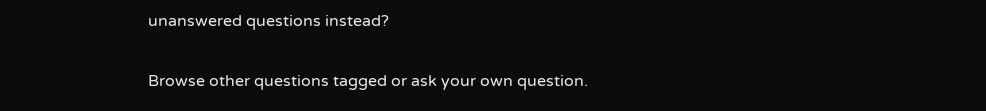unanswered questions instead?

Browse other questions tagged or ask your own question.